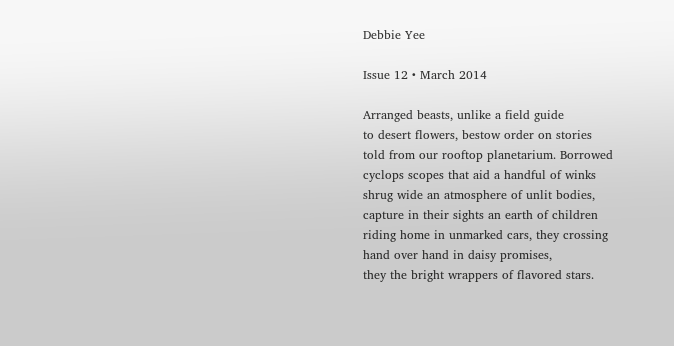Debbie Yee

Issue 12 • March 2014

Arranged beasts, unlike a field guide
to desert flowers, bestow order on stories
told from our rooftop planetarium. Borrowed
cyclops scopes that aid a handful of winks
shrug wide an atmosphere of unlit bodies,
capture in their sights an earth of children
riding home in unmarked cars, they crossing
hand over hand in daisy promises,
they the bright wrappers of flavored stars.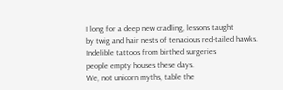I long for a deep new cradling, lessons taught
by twig and hair nests of tenacious red-tailed hawks.
Indelible tattoos from birthed surgeries
people empty houses these days.
We, not unicorn myths, table the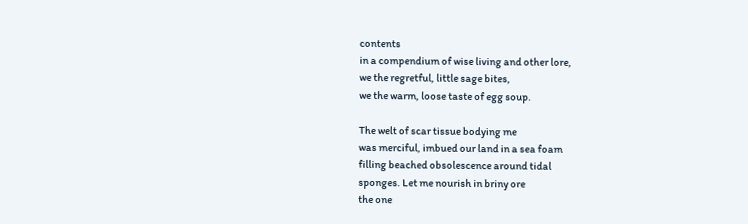contents
in a compendium of wise living and other lore,
we the regretful, little sage bites,
we the warm, loose taste of egg soup.

The welt of scar tissue bodying me
was merciful, imbued our land in a sea foam
filling beached obsolescence around tidal
sponges. Let me nourish in briny ore
the one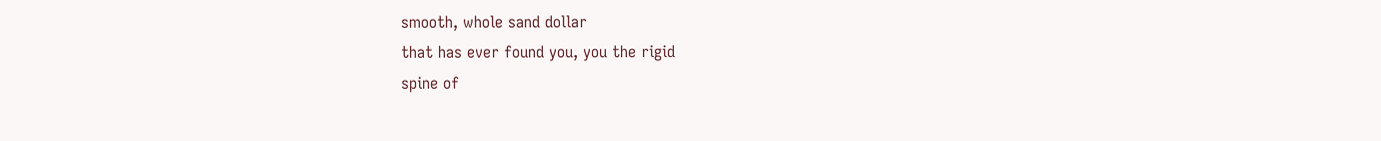smooth, whole sand dollar
that has ever found you, you the rigid
spine of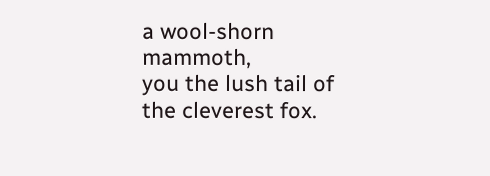a wool-shorn mammoth,
you the lush tail of the cleverest fox.